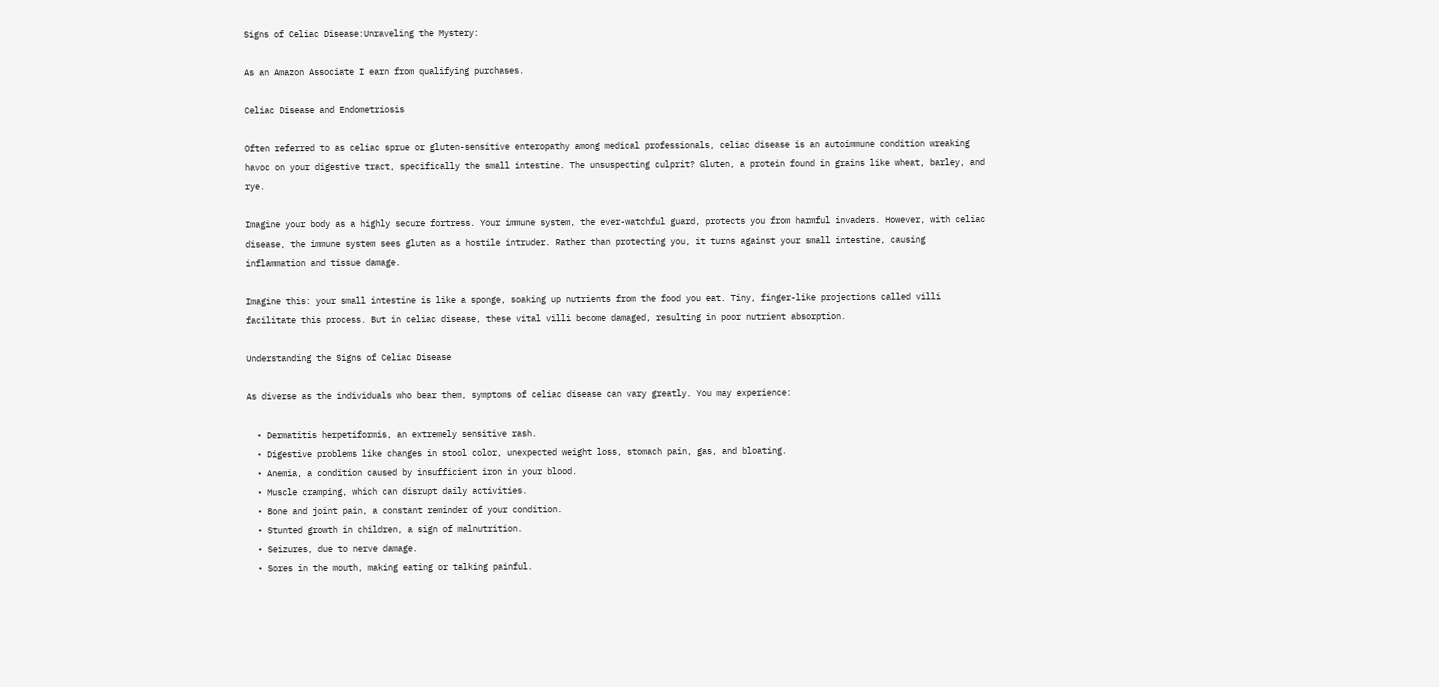Signs of Celiac Disease:Unraveling the Mystery:

As an Amazon Associate I earn from qualifying purchases.

Celiac Disease and Endometriosis

Often referred to as celiac sprue or gluten-sensitive enteropathy among medical professionals, celiac disease is an autoimmune condition wreaking havoc on your digestive tract, specifically the small intestine. The unsuspecting culprit? Gluten, a protein found in grains like wheat, barley, and rye.

Imagine your body as a highly secure fortress. Your immune system, the ever-watchful guard, protects you from harmful invaders. However, with celiac disease, the immune system sees gluten as a hostile intruder. Rather than protecting you, it turns against your small intestine, causing inflammation and tissue damage.

Imagine this: your small intestine is like a sponge, soaking up nutrients from the food you eat. Tiny, finger-like projections called villi facilitate this process. But in celiac disease, these vital villi become damaged, resulting in poor nutrient absorption.

Understanding the Signs of Celiac Disease

As diverse as the individuals who bear them, symptoms of celiac disease can vary greatly. You may experience:

  • Dermatitis herpetiformis, an extremely sensitive rash.
  • Digestive problems like changes in stool color, unexpected weight loss, stomach pain, gas, and bloating.
  • Anemia, a condition caused by insufficient iron in your blood.
  • Muscle cramping, which can disrupt daily activities.
  • Bone and joint pain, a constant reminder of your condition.
  • Stunted growth in children, a sign of malnutrition.
  • Seizures, due to nerve damage.
  • Sores in the mouth, making eating or talking painful.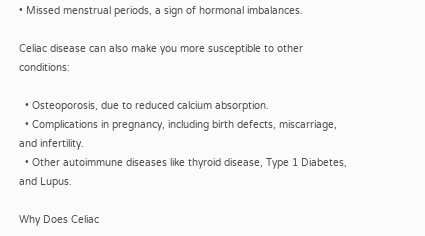• Missed menstrual periods, a sign of hormonal imbalances.

Celiac disease can also make you more susceptible to other conditions:

  • Osteoporosis, due to reduced calcium absorption.
  • Complications in pregnancy, including birth defects, miscarriage, and infertility.
  • Other autoimmune diseases like thyroid disease, Type 1 Diabetes, and Lupus.

Why Does Celiac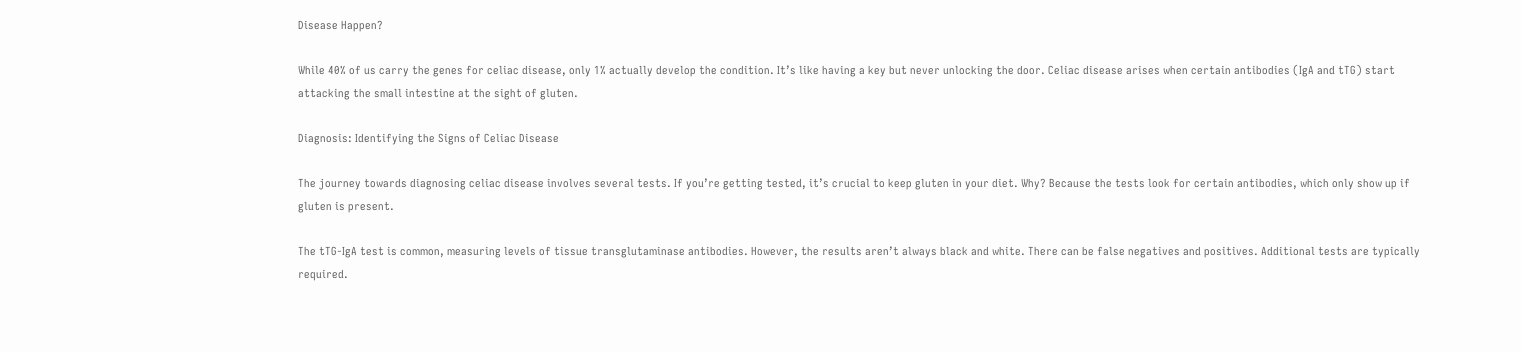Disease Happen?

While 40% of us carry the genes for celiac disease, only 1% actually develop the condition. It’s like having a key but never unlocking the door. Celiac disease arises when certain antibodies (IgA and tTG) start attacking the small intestine at the sight of gluten.

Diagnosis: Identifying the Signs of Celiac Disease

The journey towards diagnosing celiac disease involves several tests. If you’re getting tested, it’s crucial to keep gluten in your diet. Why? Because the tests look for certain antibodies, which only show up if gluten is present.

The tTG-IgA test is common, measuring levels of tissue transglutaminase antibodies. However, the results aren’t always black and white. There can be false negatives and positives. Additional tests are typically required.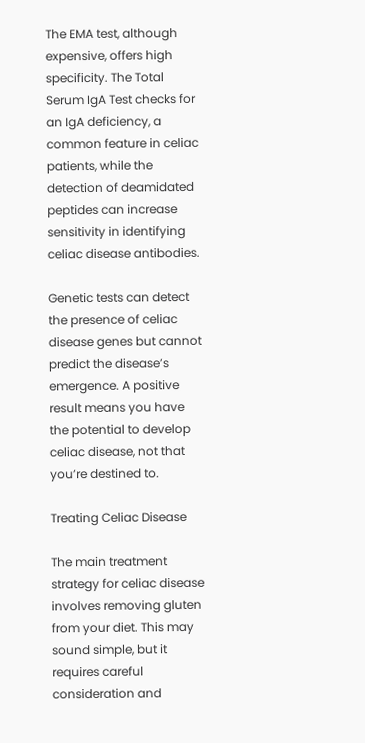The EMA test, although expensive, offers high specificity. The Total Serum IgA Test checks for an IgA deficiency, a common feature in celiac patients, while the detection of deamidated peptides can increase sensitivity in identifying celiac disease antibodies.

Genetic tests can detect the presence of celiac disease genes but cannot predict the disease’s emergence. A positive result means you have the potential to develop celiac disease, not that you’re destined to.

Treating Celiac Disease

The main treatment strategy for celiac disease involves removing gluten from your diet. This may sound simple, but it requires careful consideration and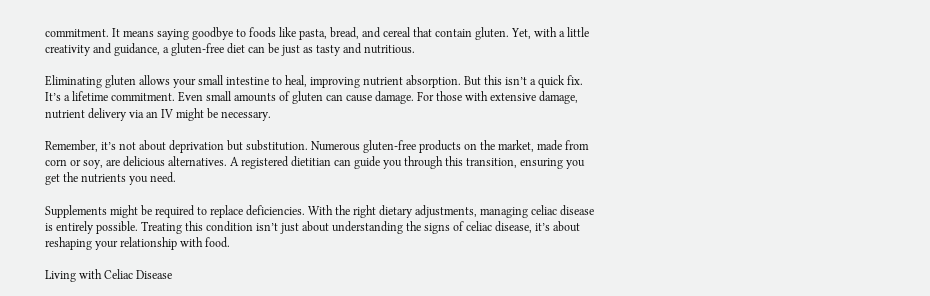commitment. It means saying goodbye to foods like pasta, bread, and cereal that contain gluten. Yet, with a little creativity and guidance, a gluten-free diet can be just as tasty and nutritious.

Eliminating gluten allows your small intestine to heal, improving nutrient absorption. But this isn’t a quick fix. It’s a lifetime commitment. Even small amounts of gluten can cause damage. For those with extensive damage, nutrient delivery via an IV might be necessary.

Remember, it’s not about deprivation but substitution. Numerous gluten-free products on the market, made from corn or soy, are delicious alternatives. A registered dietitian can guide you through this transition, ensuring you get the nutrients you need.

Supplements might be required to replace deficiencies. With the right dietary adjustments, managing celiac disease is entirely possible. Treating this condition isn’t just about understanding the signs of celiac disease, it’s about reshaping your relationship with food.

Living with Celiac Disease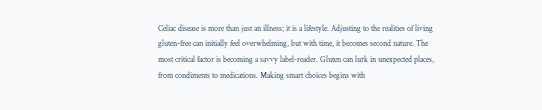Celiac disease is more than just an illness; it is a lifestyle. Adjusting to the realities of living gluten-free can initially feel overwhelming, but with time, it becomes second nature. The most critical factor is becoming a savvy label-reader. Gluten can lurk in unexpected places, from condiments to medications. Making smart choices begins with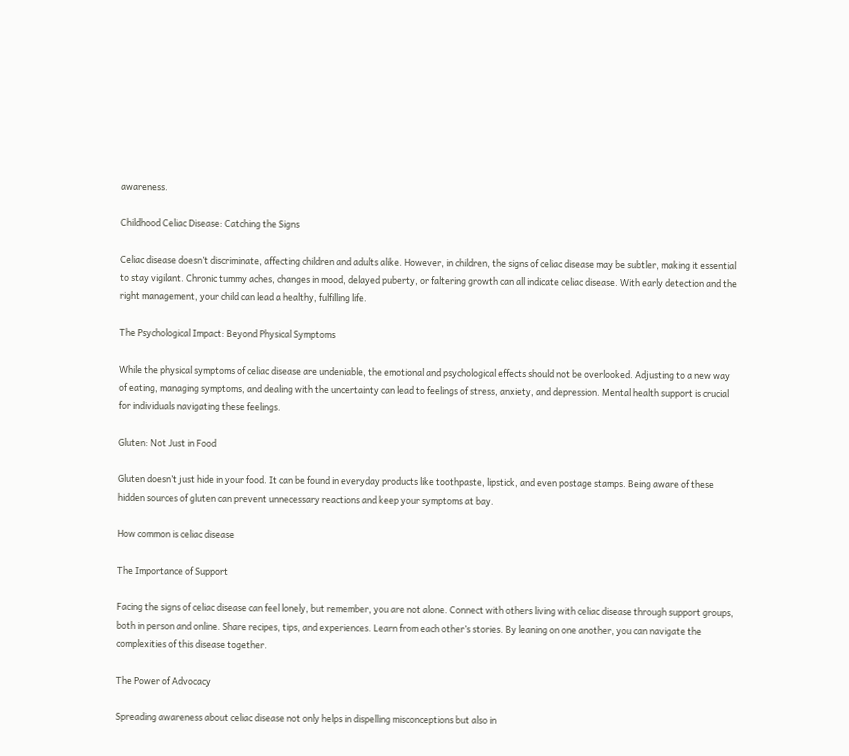awareness.

Childhood Celiac Disease: Catching the Signs

Celiac disease doesn’t discriminate, affecting children and adults alike. However, in children, the signs of celiac disease may be subtler, making it essential to stay vigilant. Chronic tummy aches, changes in mood, delayed puberty, or faltering growth can all indicate celiac disease. With early detection and the right management, your child can lead a healthy, fulfilling life.

The Psychological Impact: Beyond Physical Symptoms

While the physical symptoms of celiac disease are undeniable, the emotional and psychological effects should not be overlooked. Adjusting to a new way of eating, managing symptoms, and dealing with the uncertainty can lead to feelings of stress, anxiety, and depression. Mental health support is crucial for individuals navigating these feelings.

Gluten: Not Just in Food

Gluten doesn’t just hide in your food. It can be found in everyday products like toothpaste, lipstick, and even postage stamps. Being aware of these hidden sources of gluten can prevent unnecessary reactions and keep your symptoms at bay.

How common is celiac disease

The Importance of Support

Facing the signs of celiac disease can feel lonely, but remember, you are not alone. Connect with others living with celiac disease through support groups, both in person and online. Share recipes, tips, and experiences. Learn from each other’s stories. By leaning on one another, you can navigate the complexities of this disease together.

The Power of Advocacy

Spreading awareness about celiac disease not only helps in dispelling misconceptions but also in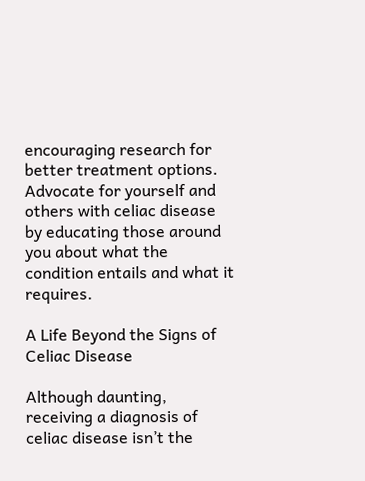encouraging research for better treatment options. Advocate for yourself and others with celiac disease by educating those around you about what the condition entails and what it requires.

A Life Beyond the Signs of Celiac Disease

Although daunting, receiving a diagnosis of celiac disease isn’t the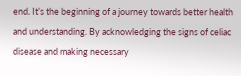end. It’s the beginning of a journey towards better health and understanding. By acknowledging the signs of celiac disease and making necessary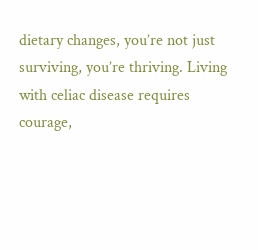dietary changes, you’re not just surviving, you’re thriving. Living with celiac disease requires courage,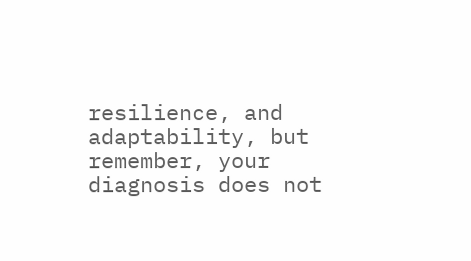resilience, and adaptability, but remember, your diagnosis does not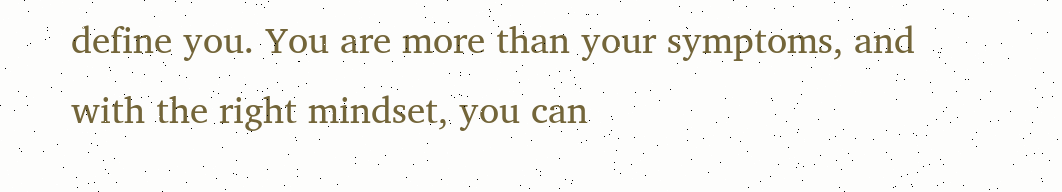define you. You are more than your symptoms, and with the right mindset, you can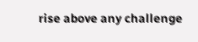rise above any challenge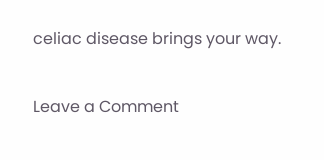celiac disease brings your way.

Leave a Comment